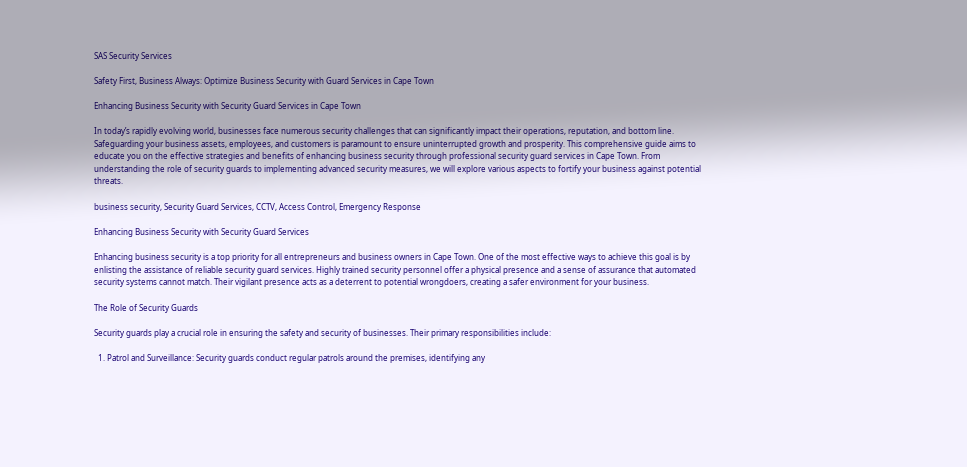SAS Security Services

Safety First, Business Always: Optimize Business Security with Guard Services in Cape Town

Enhancing Business Security with Security Guard Services in Cape Town

In today’s rapidly evolving world, businesses face numerous security challenges that can significantly impact their operations, reputation, and bottom line. Safeguarding your business assets, employees, and customers is paramount to ensure uninterrupted growth and prosperity. This comprehensive guide aims to educate you on the effective strategies and benefits of enhancing business security through professional security guard services in Cape Town. From understanding the role of security guards to implementing advanced security measures, we will explore various aspects to fortify your business against potential threats.

business security, Security Guard Services, CCTV, Access Control, Emergency Response

Enhancing Business Security with Security Guard Services

Enhancing business security is a top priority for all entrepreneurs and business owners in Cape Town. One of the most effective ways to achieve this goal is by enlisting the assistance of reliable security guard services. Highly trained security personnel offer a physical presence and a sense of assurance that automated security systems cannot match. Their vigilant presence acts as a deterrent to potential wrongdoers, creating a safer environment for your business.

The Role of Security Guards

Security guards play a crucial role in ensuring the safety and security of businesses. Their primary responsibilities include:

  1. Patrol and Surveillance: Security guards conduct regular patrols around the premises, identifying any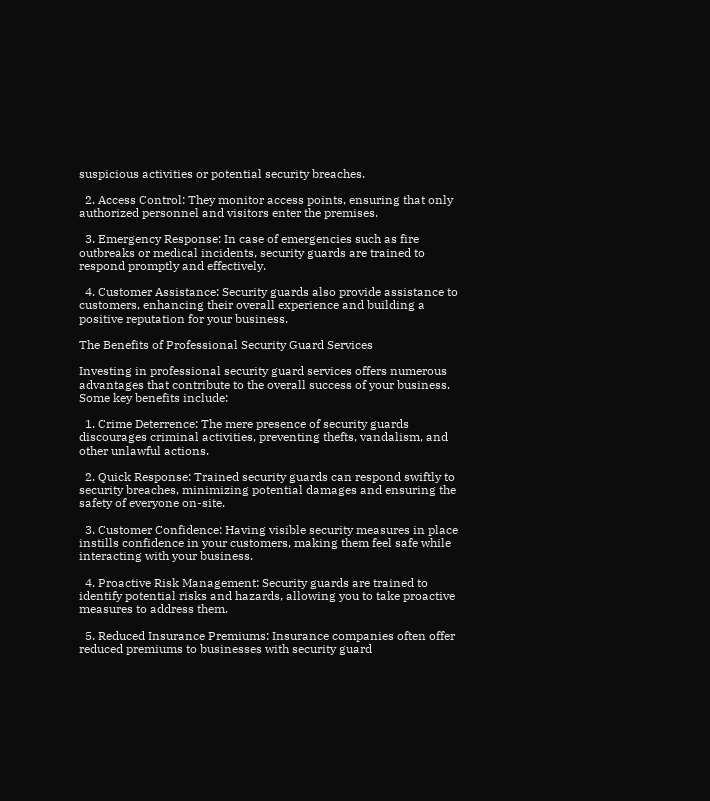suspicious activities or potential security breaches.

  2. Access Control: They monitor access points, ensuring that only authorized personnel and visitors enter the premises.

  3. Emergency Response: In case of emergencies such as fire outbreaks or medical incidents, security guards are trained to respond promptly and effectively.

  4. Customer Assistance: Security guards also provide assistance to customers, enhancing their overall experience and building a positive reputation for your business.

The Benefits of Professional Security Guard Services

Investing in professional security guard services offers numerous advantages that contribute to the overall success of your business. Some key benefits include:

  1. Crime Deterrence: The mere presence of security guards discourages criminal activities, preventing thefts, vandalism, and other unlawful actions.

  2. Quick Response: Trained security guards can respond swiftly to security breaches, minimizing potential damages and ensuring the safety of everyone on-site.

  3. Customer Confidence: Having visible security measures in place instills confidence in your customers, making them feel safe while interacting with your business.

  4. Proactive Risk Management: Security guards are trained to identify potential risks and hazards, allowing you to take proactive measures to address them.

  5. Reduced Insurance Premiums: Insurance companies often offer reduced premiums to businesses with security guard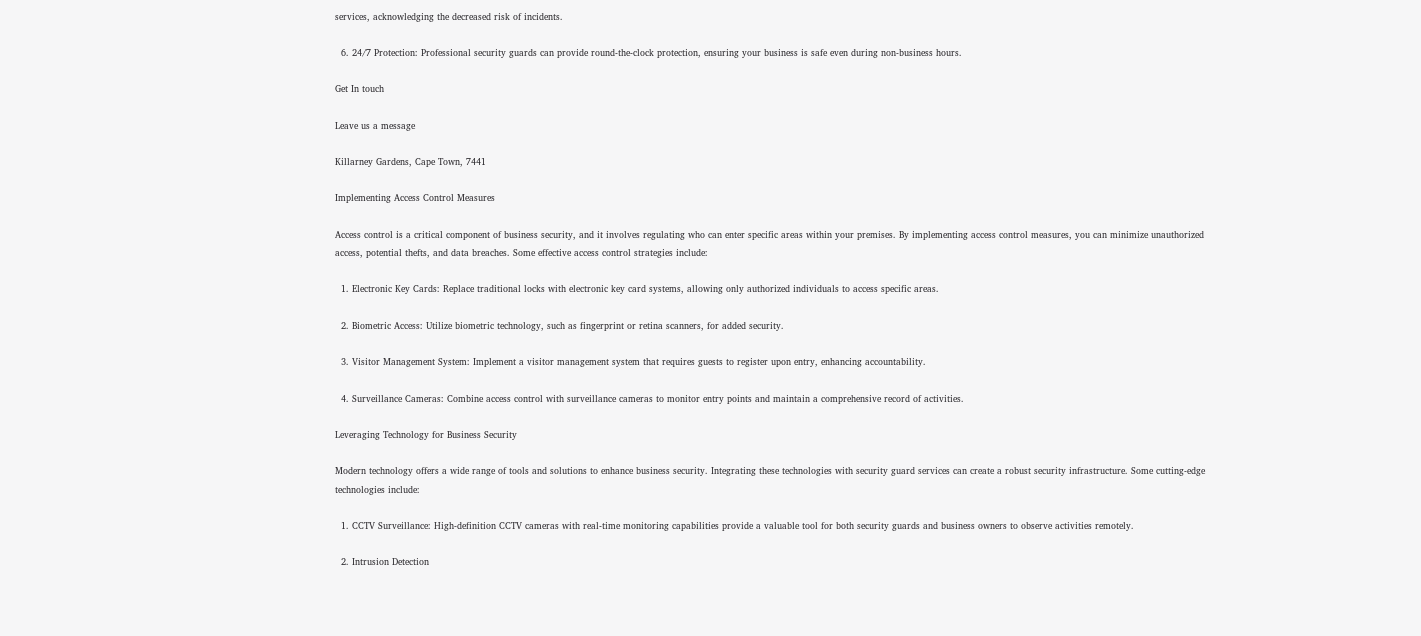services, acknowledging the decreased risk of incidents.

  6. 24/7 Protection: Professional security guards can provide round-the-clock protection, ensuring your business is safe even during non-business hours.

Get In touch

Leave us a message

Killarney Gardens, Cape Town, 7441

Implementing Access Control Measures

Access control is a critical component of business security, and it involves regulating who can enter specific areas within your premises. By implementing access control measures, you can minimize unauthorized access, potential thefts, and data breaches. Some effective access control strategies include:

  1. Electronic Key Cards: Replace traditional locks with electronic key card systems, allowing only authorized individuals to access specific areas.

  2. Biometric Access: Utilize biometric technology, such as fingerprint or retina scanners, for added security.

  3. Visitor Management System: Implement a visitor management system that requires guests to register upon entry, enhancing accountability.

  4. Surveillance Cameras: Combine access control with surveillance cameras to monitor entry points and maintain a comprehensive record of activities.

Leveraging Technology for Business Security

Modern technology offers a wide range of tools and solutions to enhance business security. Integrating these technologies with security guard services can create a robust security infrastructure. Some cutting-edge technologies include:

  1. CCTV Surveillance: High-definition CCTV cameras with real-time monitoring capabilities provide a valuable tool for both security guards and business owners to observe activities remotely.

  2. Intrusion Detection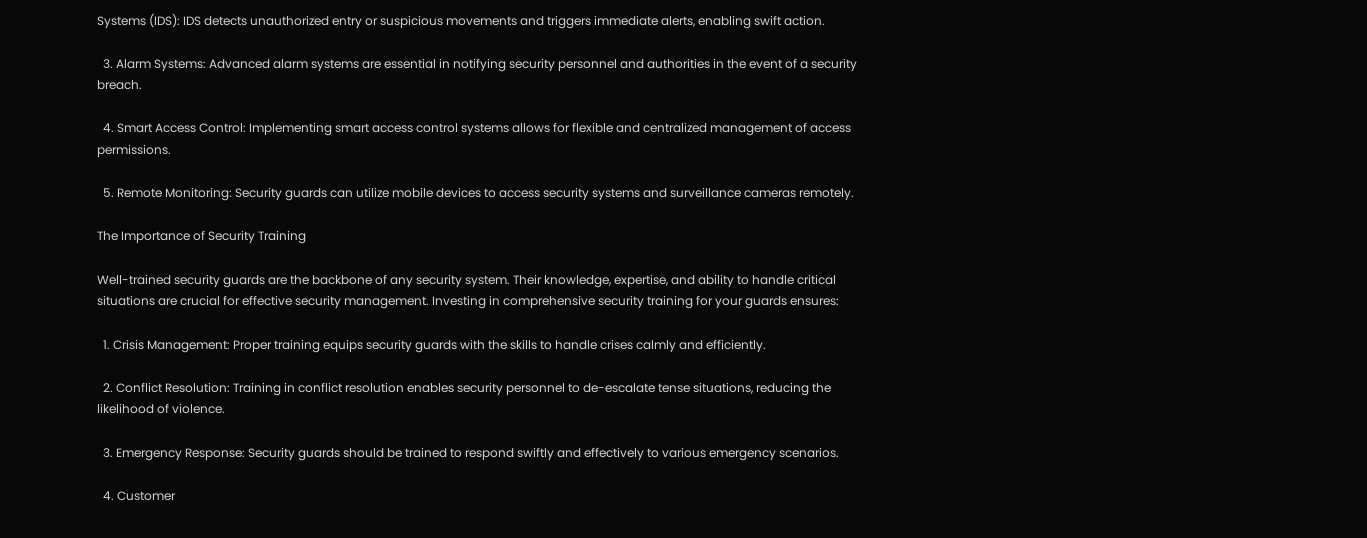Systems (IDS): IDS detects unauthorized entry or suspicious movements and triggers immediate alerts, enabling swift action.

  3. Alarm Systems: Advanced alarm systems are essential in notifying security personnel and authorities in the event of a security breach.

  4. Smart Access Control: Implementing smart access control systems allows for flexible and centralized management of access permissions.

  5. Remote Monitoring: Security guards can utilize mobile devices to access security systems and surveillance cameras remotely.

The Importance of Security Training

Well-trained security guards are the backbone of any security system. Their knowledge, expertise, and ability to handle critical situations are crucial for effective security management. Investing in comprehensive security training for your guards ensures:

  1. Crisis Management: Proper training equips security guards with the skills to handle crises calmly and efficiently.

  2. Conflict Resolution: Training in conflict resolution enables security personnel to de-escalate tense situations, reducing the likelihood of violence.

  3. Emergency Response: Security guards should be trained to respond swiftly and effectively to various emergency scenarios.

  4. Customer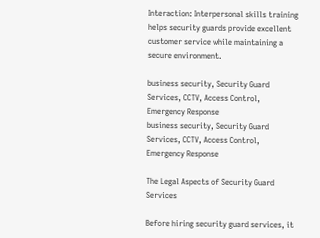Interaction: Interpersonal skills training helps security guards provide excellent customer service while maintaining a secure environment.

business security, Security Guard Services, CCTV, Access Control, Emergency Response
business security, Security Guard Services, CCTV, Access Control, Emergency Response

The Legal Aspects of Security Guard Services

Before hiring security guard services, it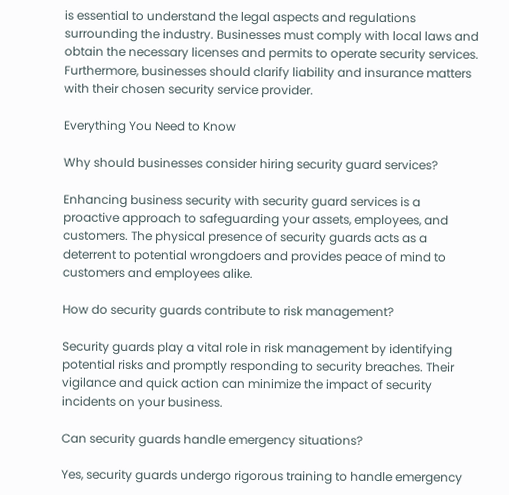is essential to understand the legal aspects and regulations surrounding the industry. Businesses must comply with local laws and obtain the necessary licenses and permits to operate security services. Furthermore, businesses should clarify liability and insurance matters with their chosen security service provider.

Everything You Need to Know

Why should businesses consider hiring security guard services?

Enhancing business security with security guard services is a proactive approach to safeguarding your assets, employees, and customers. The physical presence of security guards acts as a deterrent to potential wrongdoers and provides peace of mind to customers and employees alike.

How do security guards contribute to risk management?

Security guards play a vital role in risk management by identifying potential risks and promptly responding to security breaches. Their vigilance and quick action can minimize the impact of security incidents on your business.

Can security guards handle emergency situations?

Yes, security guards undergo rigorous training to handle emergency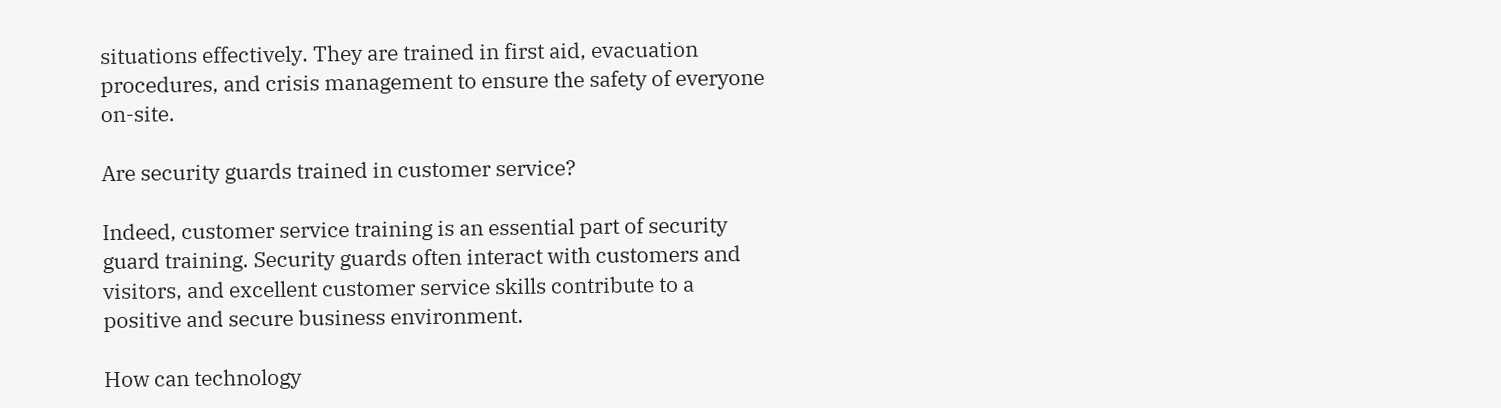situations effectively. They are trained in first aid, evacuation procedures, and crisis management to ensure the safety of everyone on-site.

Are security guards trained in customer service?

Indeed, customer service training is an essential part of security guard training. Security guards often interact with customers and visitors, and excellent customer service skills contribute to a positive and secure business environment.

How can technology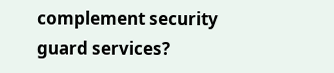complement security guard services?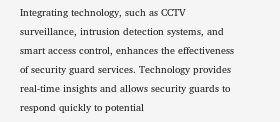Integrating technology, such as CCTV surveillance, intrusion detection systems, and smart access control, enhances the effectiveness of security guard services. Technology provides real-time insights and allows security guards to respond quickly to potential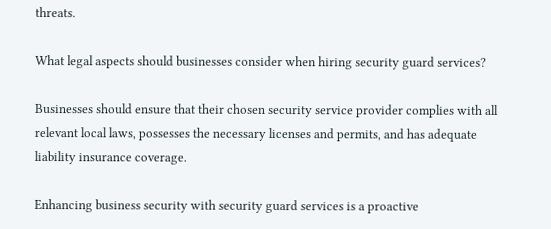threats.

What legal aspects should businesses consider when hiring security guard services?

Businesses should ensure that their chosen security service provider complies with all relevant local laws, possesses the necessary licenses and permits, and has adequate liability insurance coverage.

Enhancing business security with security guard services is a proactive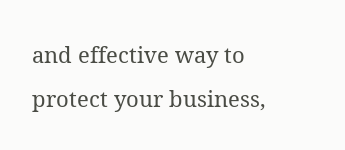and effective way to protect your business,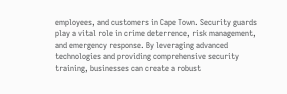employees, and customers in Cape Town. Security guards play a vital role in crime deterrence, risk management, and emergency response. By leveraging advanced technologies and providing comprehensive security training, businesses can create a robust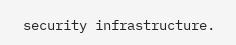security infrastructure.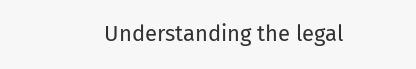Understanding the legal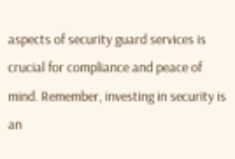aspects of security guard services is crucial for compliance and peace of mind. Remember, investing in security is an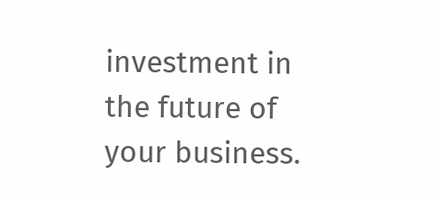investment in the future of your business.